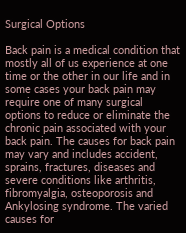Surgical Options

Back pain is a medical condition that mostly all of us experience at one time or the other in our life and in some cases your back pain may require one of many surgical options to reduce or eliminate the chronic pain associated with your back pain. The causes for back pain may vary and includes accident, sprains, fractures, diseases and severe conditions like arthritis, fibromyalgia, osteoporosis and Ankylosing syndrome. The varied causes for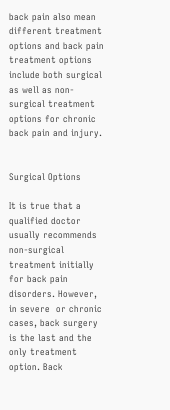back pain also mean different treatment options and back pain treatment options include both surgical as well as non-surgical treatment options for chronic back pain and injury.


Surgical Options

It is true that a qualified doctor usually recommends non-surgical treatment initially for back pain disorders. However, in severe  or chronic cases, back surgery is the last and the only treatment option. Back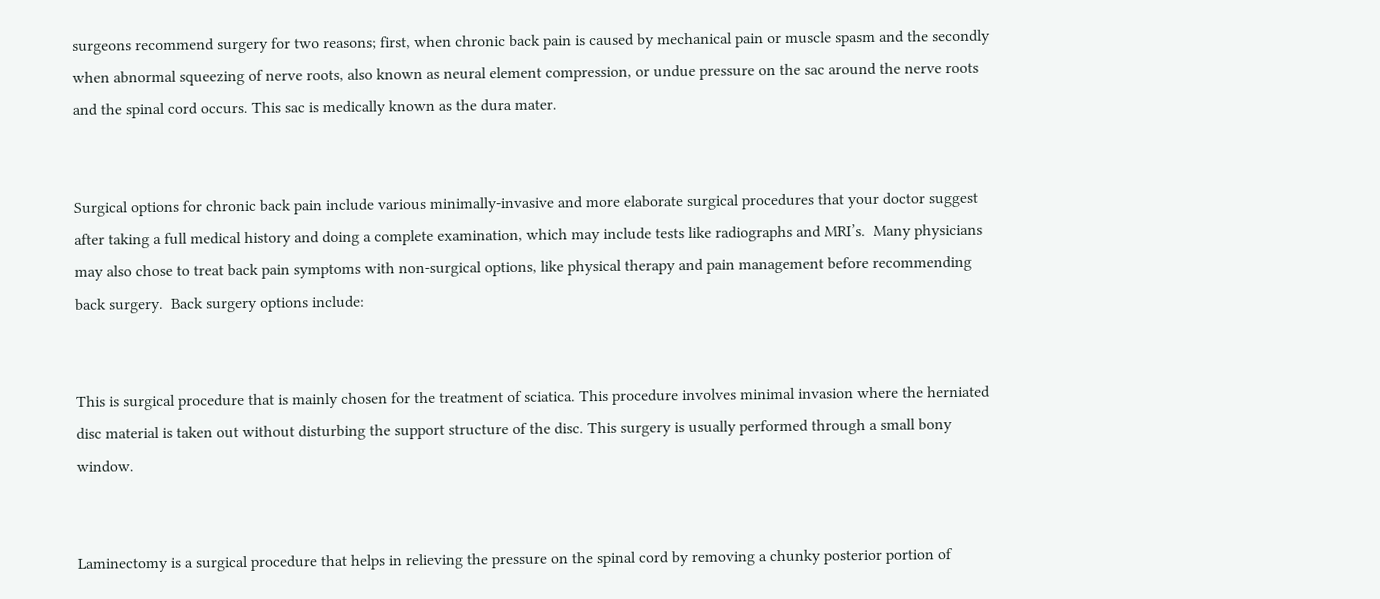surgeons recommend surgery for two reasons; first, when chronic back pain is caused by mechanical pain or muscle spasm and the secondly when abnormal squeezing of nerve roots, also known as neural element compression, or undue pressure on the sac around the nerve roots and the spinal cord occurs. This sac is medically known as the dura mater.


Surgical options for chronic back pain include various minimally-invasive and more elaborate surgical procedures that your doctor suggest after taking a full medical history and doing a complete examination, which may include tests like radiographs and MRI’s.  Many physicians may also chose to treat back pain symptoms with non-surgical options, like physical therapy and pain management before recommending back surgery.  Back surgery options include:


This is surgical procedure that is mainly chosen for the treatment of sciatica. This procedure involves minimal invasion where the herniated disc material is taken out without disturbing the support structure of the disc. This surgery is usually performed through a small bony window.


Laminectomy is a surgical procedure that helps in relieving the pressure on the spinal cord by removing a chunky posterior portion of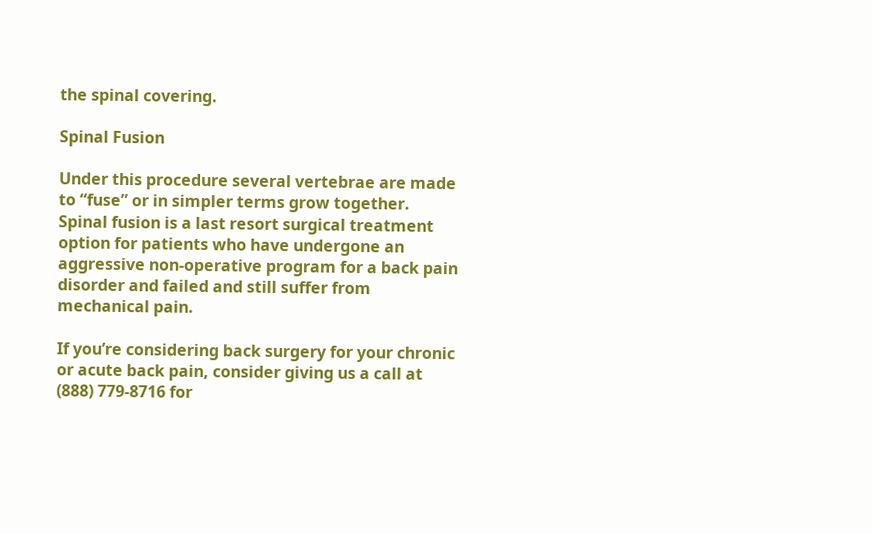the spinal covering.

Spinal Fusion

Under this procedure several vertebrae are made to “fuse” or in simpler terms grow together.  Spinal fusion is a last resort surgical treatment option for patients who have undergone an aggressive non-operative program for a back pain disorder and failed and still suffer from mechanical pain.

If you’re considering back surgery for your chronic or acute back pain, consider giving us a call at (888) 779-8716 for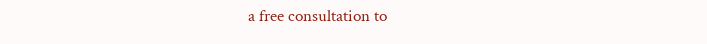a free consultation to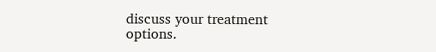discuss your treatment options.